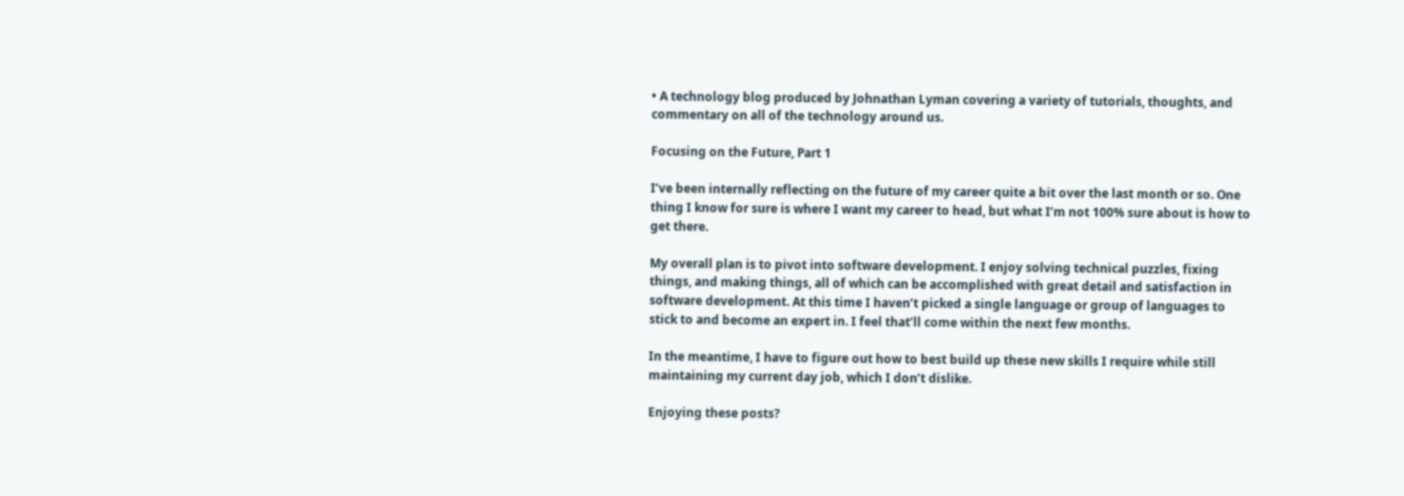• A technology blog produced by Johnathan Lyman covering a variety of tutorials, thoughts, and commentary on all of the technology around us.

Focusing on the Future, Part 1

I’ve been internally reflecting on the future of my career quite a bit over the last month or so. One thing I know for sure is where I want my career to head, but what I’m not 100% sure about is how to get there.

My overall plan is to pivot into software development. I enjoy solving technical puzzles, fixing things, and making things, all of which can be accomplished with great detail and satisfaction in software development. At this time I haven’t picked a single language or group of languages to stick to and become an expert in. I feel that’ll come within the next few months.

In the meantime, I have to figure out how to best build up these new skills I require while still maintaining my current day job, which I don’t dislike.

Enjoying these posts?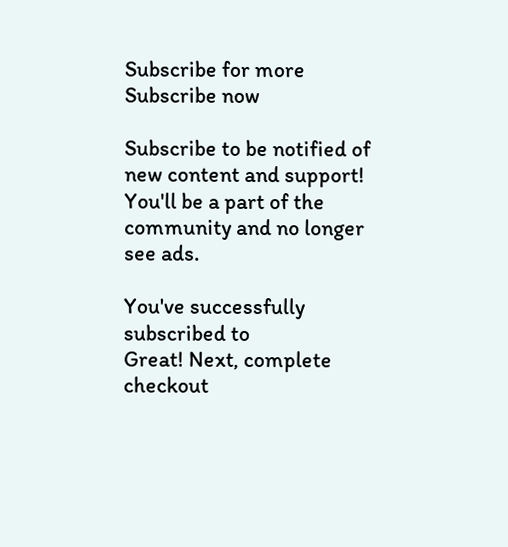Subscribe for more
Subscribe now

Subscribe to be notified of new content and support! You'll be a part of the community and no longer see ads.

You've successfully subscribed to
Great! Next, complete checkout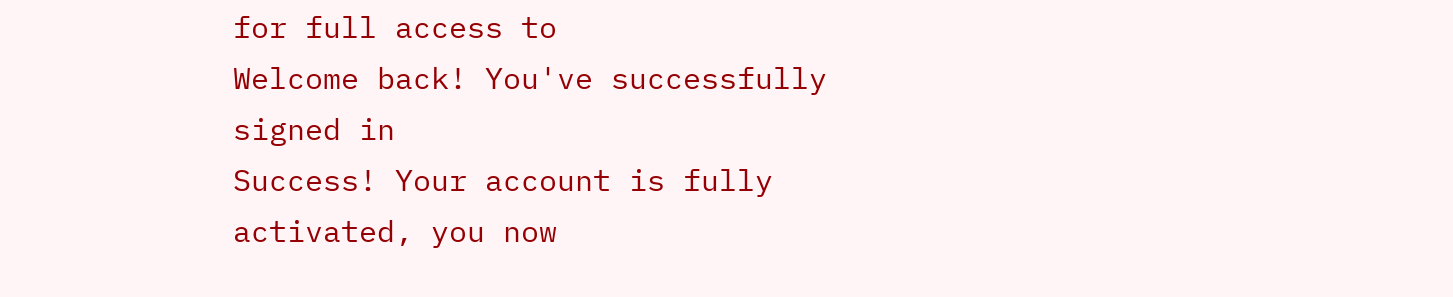for full access to
Welcome back! You've successfully signed in
Success! Your account is fully activated, you now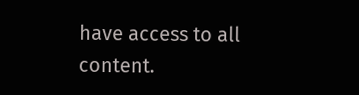have access to all content.